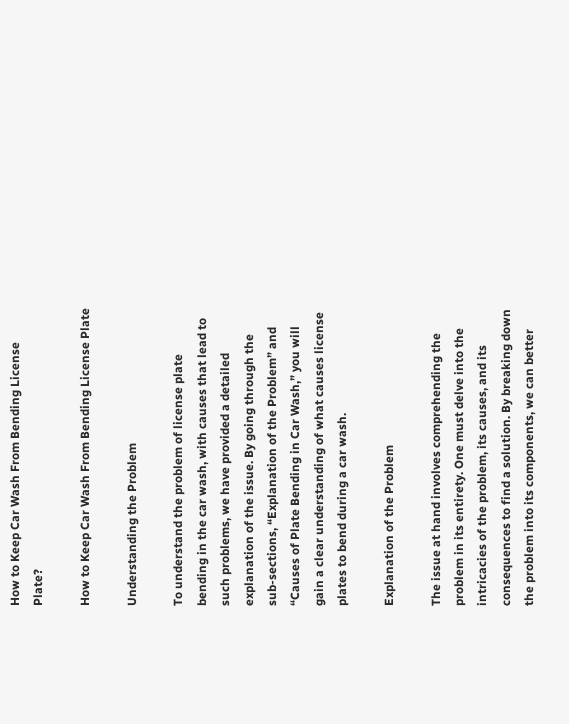How to Keep Car Wash From Bending License Plate?

How to Keep Car Wash From Bending License Plate

Understanding the Problem

To understand the problem of license plate bending in the car wash, with causes that lead to such problems, we have provided a detailed explanation of the issue. By going through the sub-sections, “Explanation of the Problem” and “Causes of Plate Bending in Car Wash,” you will gain a clear understanding of what causes license plates to bend during a car wash.

Explanation of the Problem

The issue at hand involves comprehending the problem in its entirety. One must delve into the intricacies of the problem, its causes, and its consequences to find a solution. By breaking down the problem into its components, we can better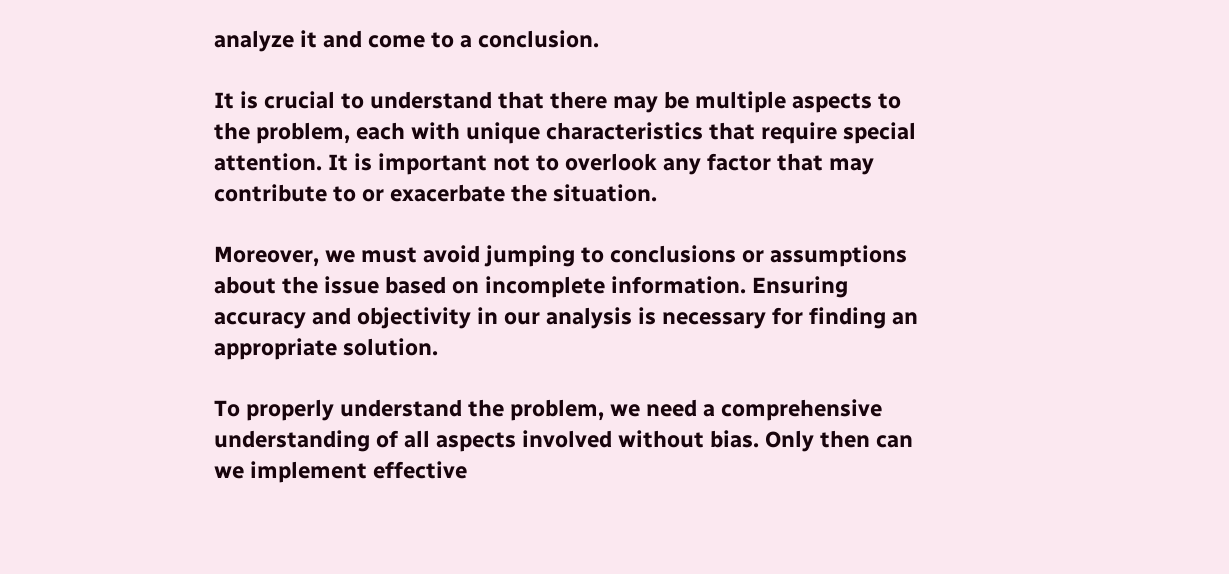analyze it and come to a conclusion.

It is crucial to understand that there may be multiple aspects to the problem, each with unique characteristics that require special attention. It is important not to overlook any factor that may contribute to or exacerbate the situation.

Moreover, we must avoid jumping to conclusions or assumptions about the issue based on incomplete information. Ensuring accuracy and objectivity in our analysis is necessary for finding an appropriate solution.

To properly understand the problem, we need a comprehensive understanding of all aspects involved without bias. Only then can we implement effective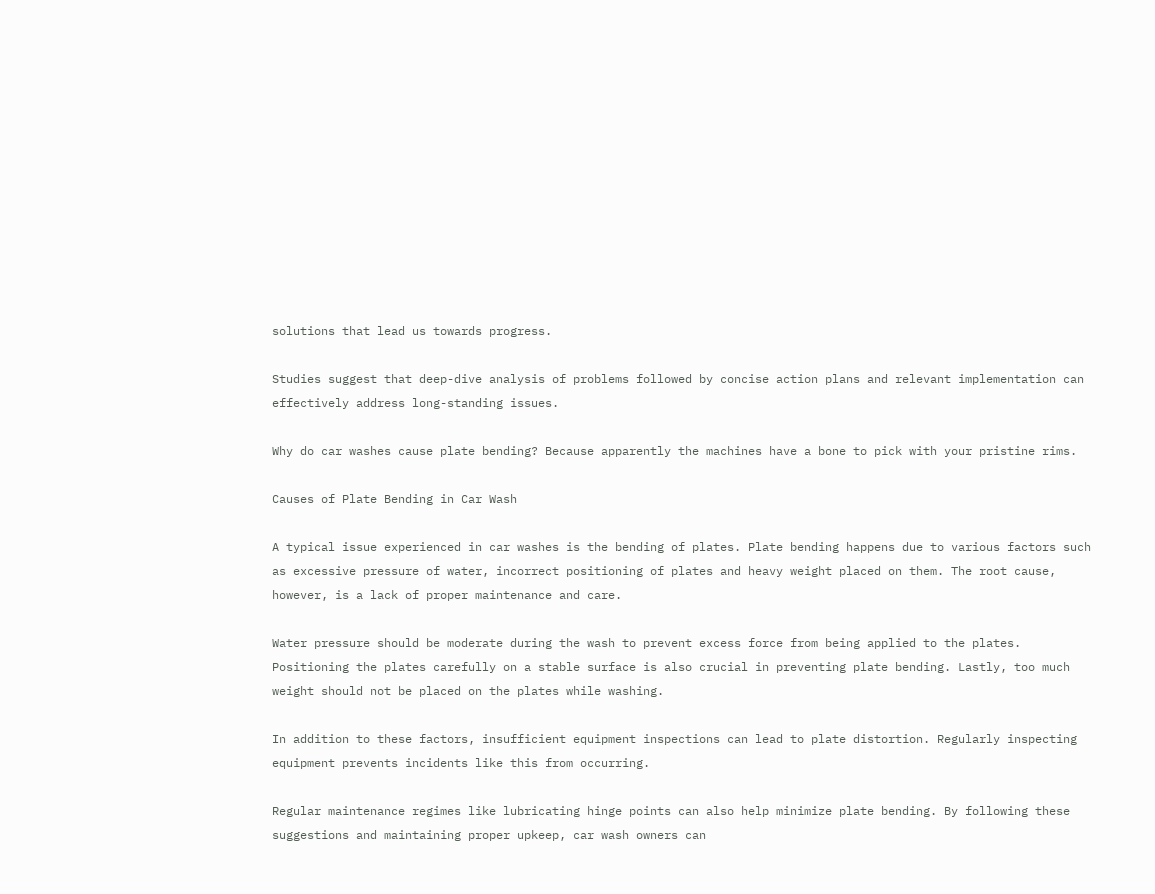solutions that lead us towards progress.

Studies suggest that deep-dive analysis of problems followed by concise action plans and relevant implementation can effectively address long-standing issues.

Why do car washes cause plate bending? Because apparently the machines have a bone to pick with your pristine rims.

Causes of Plate Bending in Car Wash

A typical issue experienced in car washes is the bending of plates. Plate bending happens due to various factors such as excessive pressure of water, incorrect positioning of plates and heavy weight placed on them. The root cause, however, is a lack of proper maintenance and care.

Water pressure should be moderate during the wash to prevent excess force from being applied to the plates. Positioning the plates carefully on a stable surface is also crucial in preventing plate bending. Lastly, too much weight should not be placed on the plates while washing.

In addition to these factors, insufficient equipment inspections can lead to plate distortion. Regularly inspecting equipment prevents incidents like this from occurring.

Regular maintenance regimes like lubricating hinge points can also help minimize plate bending. By following these suggestions and maintaining proper upkeep, car wash owners can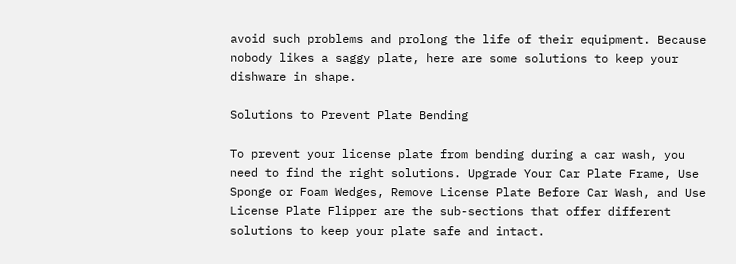avoid such problems and prolong the life of their equipment. Because nobody likes a saggy plate, here are some solutions to keep your dishware in shape.

Solutions to Prevent Plate Bending

To prevent your license plate from bending during a car wash, you need to find the right solutions. Upgrade Your Car Plate Frame, Use Sponge or Foam Wedges, Remove License Plate Before Car Wash, and Use License Plate Flipper are the sub-sections that offer different solutions to keep your plate safe and intact.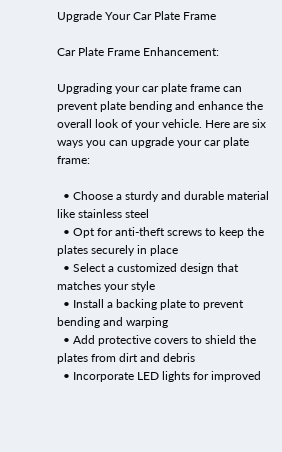Upgrade Your Car Plate Frame

Car Plate Frame Enhancement:

Upgrading your car plate frame can prevent plate bending and enhance the overall look of your vehicle. Here are six ways you can upgrade your car plate frame:

  • Choose a sturdy and durable material like stainless steel
  • Opt for anti-theft screws to keep the plates securely in place
  • Select a customized design that matches your style
  • Install a backing plate to prevent bending and warping
  • Add protective covers to shield the plates from dirt and debris
  • Incorporate LED lights for improved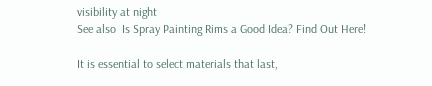visibility at night
See also  Is Spray Painting Rims a Good Idea? Find Out Here!

It is essential to select materials that last,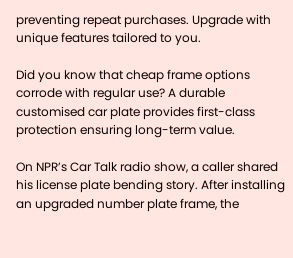preventing repeat purchases. Upgrade with unique features tailored to you.

Did you know that cheap frame options corrode with regular use? A durable customised car plate provides first-class protection ensuring long-term value.

On NPR’s Car Talk radio show, a caller shared his license plate bending story. After installing an upgraded number plate frame, the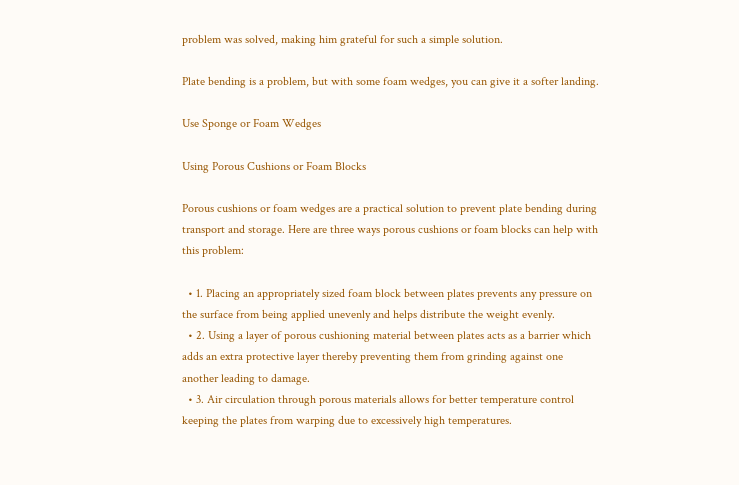problem was solved, making him grateful for such a simple solution.

Plate bending is a problem, but with some foam wedges, you can give it a softer landing.

Use Sponge or Foam Wedges

Using Porous Cushions or Foam Blocks

Porous cushions or foam wedges are a practical solution to prevent plate bending during transport and storage. Here are three ways porous cushions or foam blocks can help with this problem:

  • 1. Placing an appropriately sized foam block between plates prevents any pressure on the surface from being applied unevenly and helps distribute the weight evenly.
  • 2. Using a layer of porous cushioning material between plates acts as a barrier which adds an extra protective layer thereby preventing them from grinding against one another leading to damage.
  • 3. Air circulation through porous materials allows for better temperature control keeping the plates from warping due to excessively high temperatures.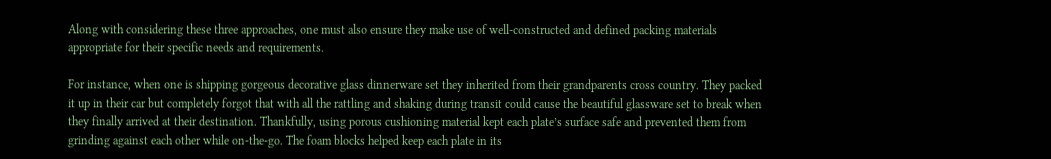Along with considering these three approaches, one must also ensure they make use of well-constructed and defined packing materials appropriate for their specific needs and requirements.

For instance, when one is shipping gorgeous decorative glass dinnerware set they inherited from their grandparents cross country. They packed it up in their car but completely forgot that with all the rattling and shaking during transit could cause the beautiful glassware set to break when they finally arrived at their destination. Thankfully, using porous cushioning material kept each plate’s surface safe and prevented them from grinding against each other while on-the-go. The foam blocks helped keep each plate in its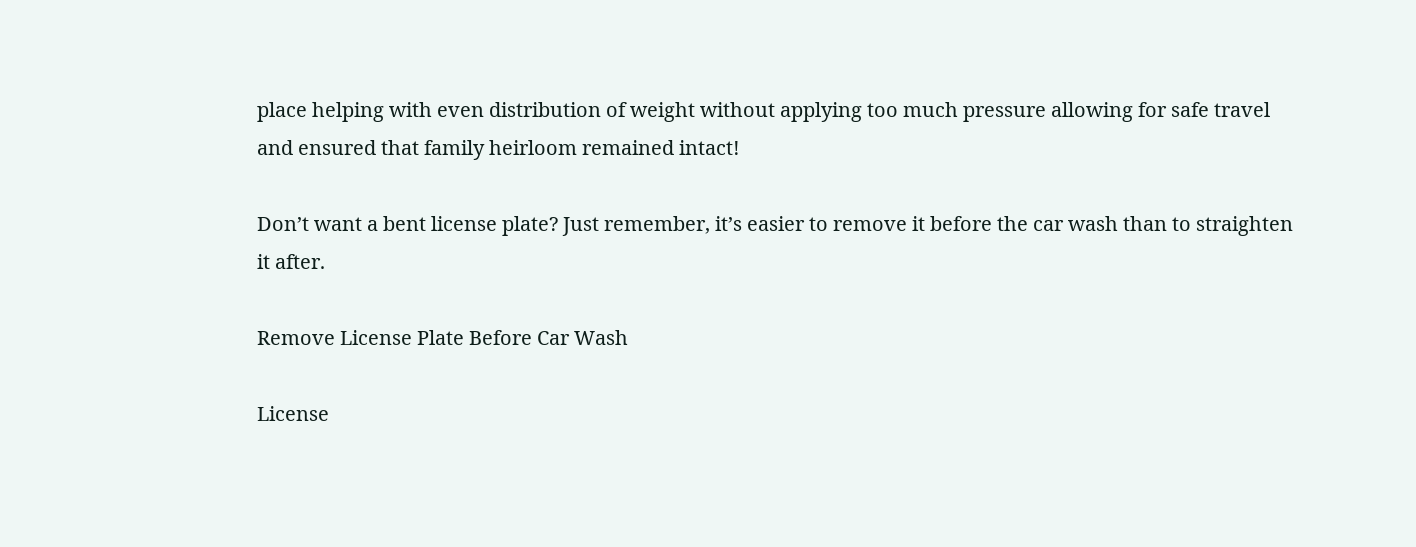place helping with even distribution of weight without applying too much pressure allowing for safe travel and ensured that family heirloom remained intact!

Don’t want a bent license plate? Just remember, it’s easier to remove it before the car wash than to straighten it after.

Remove License Plate Before Car Wash

License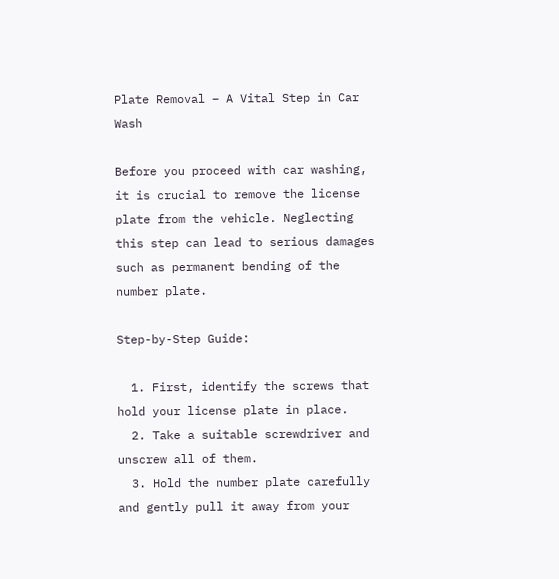Plate Removal – A Vital Step in Car Wash

Before you proceed with car washing, it is crucial to remove the license plate from the vehicle. Neglecting this step can lead to serious damages such as permanent bending of the number plate.

Step-by-Step Guide:

  1. First, identify the screws that hold your license plate in place.
  2. Take a suitable screwdriver and unscrew all of them.
  3. Hold the number plate carefully and gently pull it away from your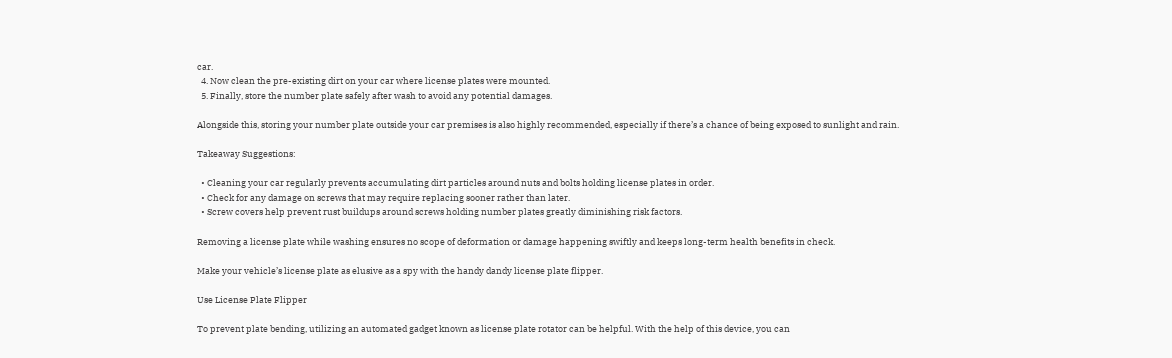car.
  4. Now clean the pre-existing dirt on your car where license plates were mounted.
  5. Finally, store the number plate safely after wash to avoid any potential damages.

Alongside this, storing your number plate outside your car premises is also highly recommended, especially if there’s a chance of being exposed to sunlight and rain.

Takeaway Suggestions:

  • Cleaning your car regularly prevents accumulating dirt particles around nuts and bolts holding license plates in order.
  • Check for any damage on screws that may require replacing sooner rather than later.
  • Screw covers help prevent rust buildups around screws holding number plates greatly diminishing risk factors.

Removing a license plate while washing ensures no scope of deformation or damage happening swiftly and keeps long-term health benefits in check.

Make your vehicle’s license plate as elusive as a spy with the handy dandy license plate flipper.

Use License Plate Flipper

To prevent plate bending, utilizing an automated gadget known as license plate rotator can be helpful. With the help of this device, you can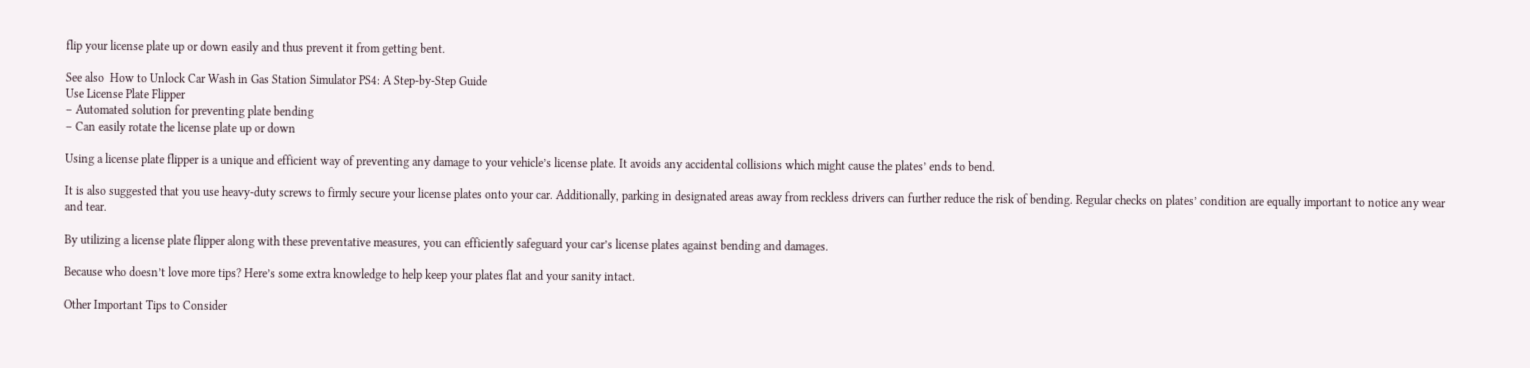flip your license plate up or down easily and thus prevent it from getting bent.

See also  How to Unlock Car Wash in Gas Station Simulator PS4: A Step-by-Step Guide
Use License Plate Flipper
– Automated solution for preventing plate bending
– Can easily rotate the license plate up or down

Using a license plate flipper is a unique and efficient way of preventing any damage to your vehicle’s license plate. It avoids any accidental collisions which might cause the plates’ ends to bend.

It is also suggested that you use heavy-duty screws to firmly secure your license plates onto your car. Additionally, parking in designated areas away from reckless drivers can further reduce the risk of bending. Regular checks on plates’ condition are equally important to notice any wear and tear.

By utilizing a license plate flipper along with these preventative measures, you can efficiently safeguard your car’s license plates against bending and damages.

Because who doesn’t love more tips? Here’s some extra knowledge to help keep your plates flat and your sanity intact.

Other Important Tips to Consider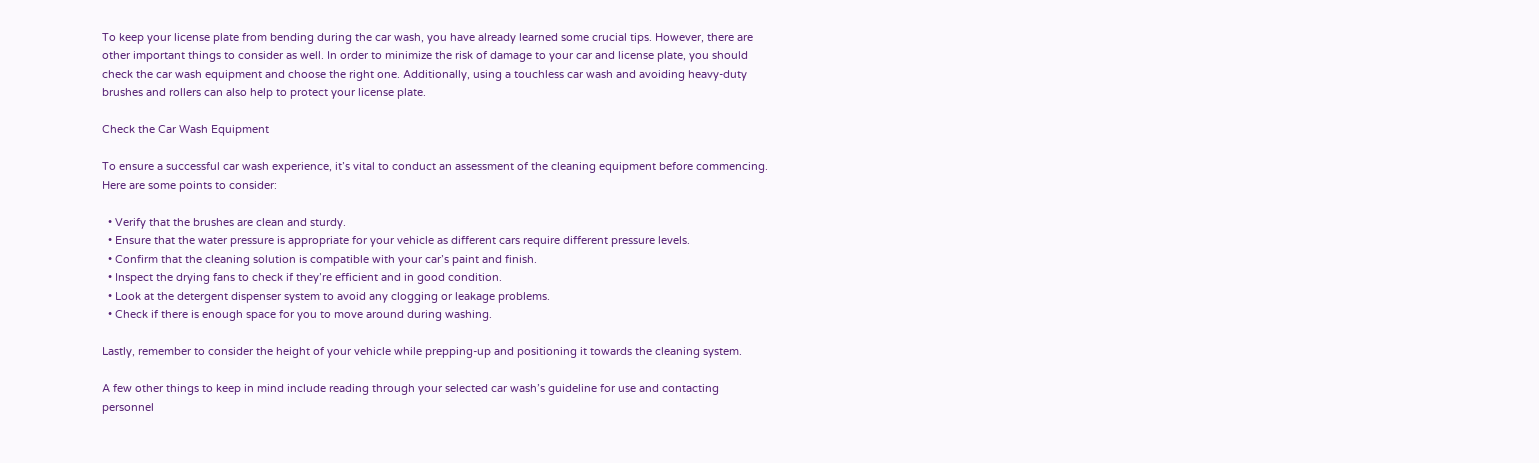To keep your license plate from bending during the car wash, you have already learned some crucial tips. However, there are other important things to consider as well. In order to minimize the risk of damage to your car and license plate, you should check the car wash equipment and choose the right one. Additionally, using a touchless car wash and avoiding heavy-duty brushes and rollers can also help to protect your license plate.

Check the Car Wash Equipment

To ensure a successful car wash experience, it’s vital to conduct an assessment of the cleaning equipment before commencing. Here are some points to consider:

  • Verify that the brushes are clean and sturdy.
  • Ensure that the water pressure is appropriate for your vehicle as different cars require different pressure levels.
  • Confirm that the cleaning solution is compatible with your car’s paint and finish.
  • Inspect the drying fans to check if they’re efficient and in good condition.
  • Look at the detergent dispenser system to avoid any clogging or leakage problems.
  • Check if there is enough space for you to move around during washing.

Lastly, remember to consider the height of your vehicle while prepping-up and positioning it towards the cleaning system.

A few other things to keep in mind include reading through your selected car wash’s guideline for use and contacting personnel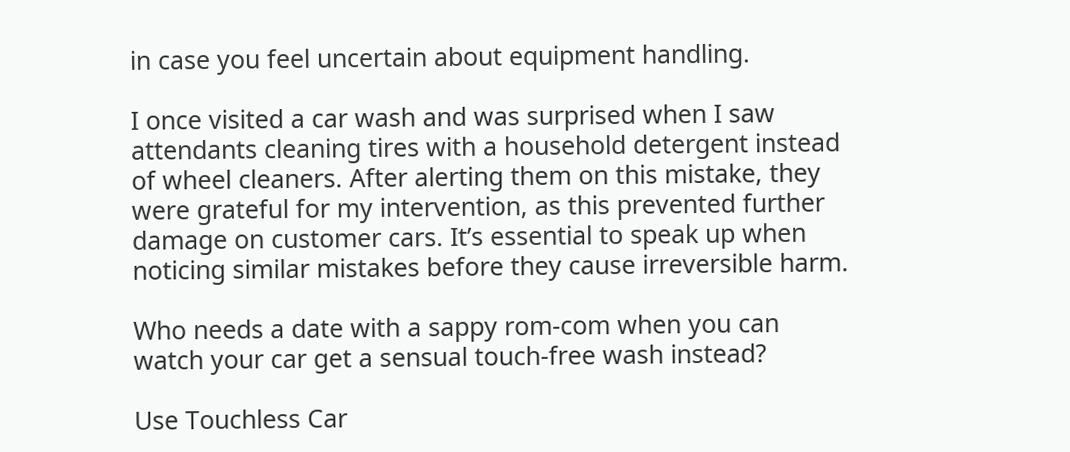in case you feel uncertain about equipment handling.

I once visited a car wash and was surprised when I saw attendants cleaning tires with a household detergent instead of wheel cleaners. After alerting them on this mistake, they were grateful for my intervention, as this prevented further damage on customer cars. It’s essential to speak up when noticing similar mistakes before they cause irreversible harm.

Who needs a date with a sappy rom-com when you can watch your car get a sensual touch-free wash instead?

Use Touchless Car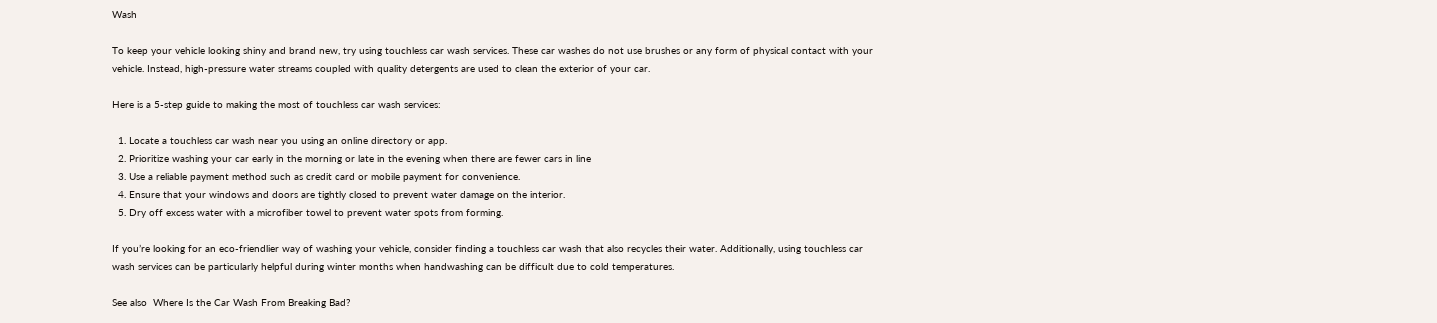Wash

To keep your vehicle looking shiny and brand new, try using touchless car wash services. These car washes do not use brushes or any form of physical contact with your vehicle. Instead, high-pressure water streams coupled with quality detergents are used to clean the exterior of your car.

Here is a 5-step guide to making the most of touchless car wash services:

  1. Locate a touchless car wash near you using an online directory or app.
  2. Prioritize washing your car early in the morning or late in the evening when there are fewer cars in line
  3. Use a reliable payment method such as credit card or mobile payment for convenience.
  4. Ensure that your windows and doors are tightly closed to prevent water damage on the interior.
  5. Dry off excess water with a microfiber towel to prevent water spots from forming.

If you’re looking for an eco-friendlier way of washing your vehicle, consider finding a touchless car wash that also recycles their water. Additionally, using touchless car wash services can be particularly helpful during winter months when handwashing can be difficult due to cold temperatures.

See also  Where Is the Car Wash From Breaking Bad?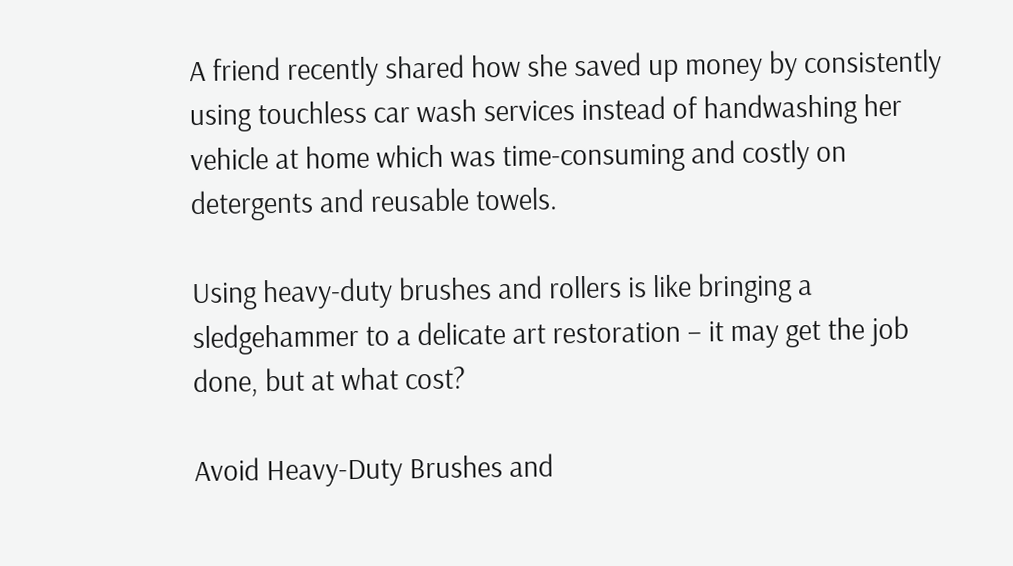A friend recently shared how she saved up money by consistently using touchless car wash services instead of handwashing her vehicle at home which was time-consuming and costly on detergents and reusable towels.

Using heavy-duty brushes and rollers is like bringing a sledgehammer to a delicate art restoration – it may get the job done, but at what cost?

Avoid Heavy-Duty Brushes and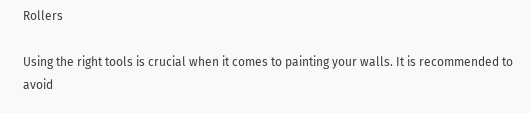Rollers

Using the right tools is crucial when it comes to painting your walls. It is recommended to avoid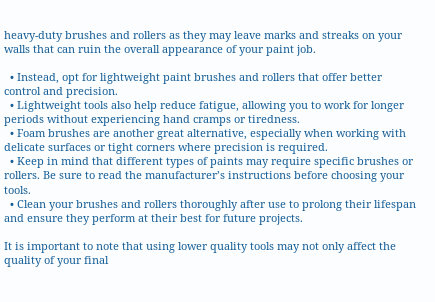heavy-duty brushes and rollers as they may leave marks and streaks on your walls that can ruin the overall appearance of your paint job.

  • Instead, opt for lightweight paint brushes and rollers that offer better control and precision.
  • Lightweight tools also help reduce fatigue, allowing you to work for longer periods without experiencing hand cramps or tiredness.
  • Foam brushes are another great alternative, especially when working with delicate surfaces or tight corners where precision is required.
  • Keep in mind that different types of paints may require specific brushes or rollers. Be sure to read the manufacturer’s instructions before choosing your tools.
  • Clean your brushes and rollers thoroughly after use to prolong their lifespan and ensure they perform at their best for future projects.

It is important to note that using lower quality tools may not only affect the quality of your final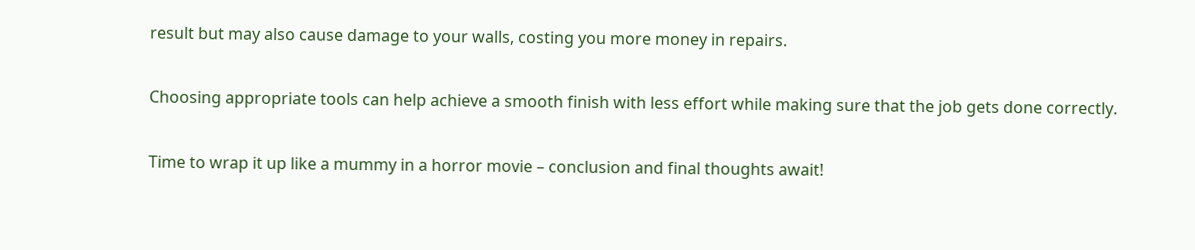result but may also cause damage to your walls, costing you more money in repairs.

Choosing appropriate tools can help achieve a smooth finish with less effort while making sure that the job gets done correctly.

Time to wrap it up like a mummy in a horror movie – conclusion and final thoughts await!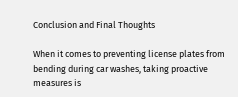Conclusion and Final Thoughts

When it comes to preventing license plates from bending during car washes, taking proactive measures is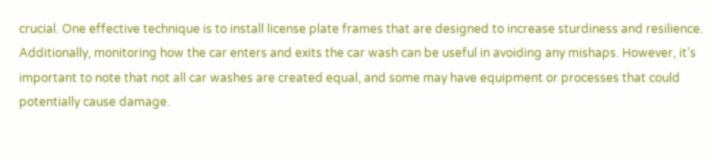crucial. One effective technique is to install license plate frames that are designed to increase sturdiness and resilience. Additionally, monitoring how the car enters and exits the car wash can be useful in avoiding any mishaps. However, it’s important to note that not all car washes are created equal, and some may have equipment or processes that could potentially cause damage.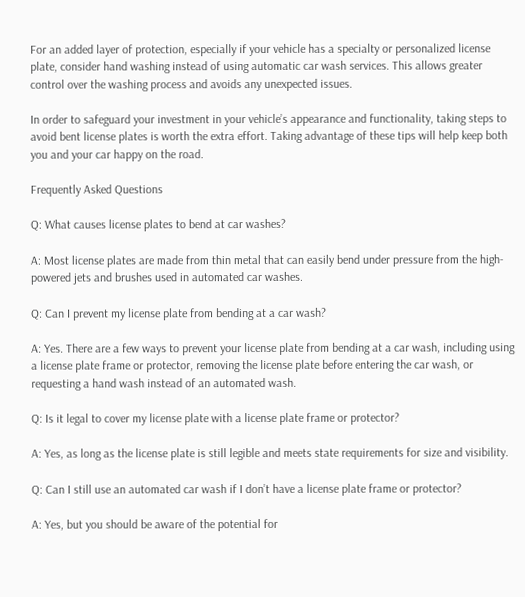For an added layer of protection, especially if your vehicle has a specialty or personalized license plate, consider hand washing instead of using automatic car wash services. This allows greater control over the washing process and avoids any unexpected issues.

In order to safeguard your investment in your vehicle’s appearance and functionality, taking steps to avoid bent license plates is worth the extra effort. Taking advantage of these tips will help keep both you and your car happy on the road.

Frequently Asked Questions

Q: What causes license plates to bend at car washes?

A: Most license plates are made from thin metal that can easily bend under pressure from the high-powered jets and brushes used in automated car washes.

Q: Can I prevent my license plate from bending at a car wash?

A: Yes. There are a few ways to prevent your license plate from bending at a car wash, including using a license plate frame or protector, removing the license plate before entering the car wash, or requesting a hand wash instead of an automated wash.

Q: Is it legal to cover my license plate with a license plate frame or protector?

A: Yes, as long as the license plate is still legible and meets state requirements for size and visibility.

Q: Can I still use an automated car wash if I don’t have a license plate frame or protector?

A: Yes, but you should be aware of the potential for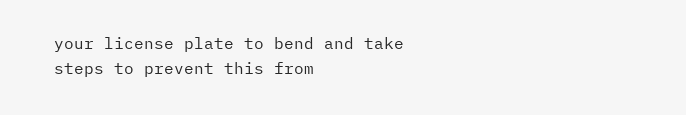your license plate to bend and take steps to prevent this from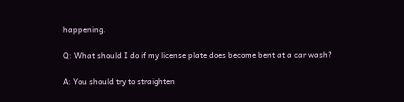happening.

Q: What should I do if my license plate does become bent at a car wash?

A: You should try to straighten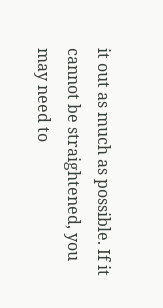it out as much as possible. If it cannot be straightened, you may need to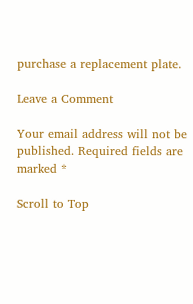purchase a replacement plate.

Leave a Comment

Your email address will not be published. Required fields are marked *

Scroll to Top